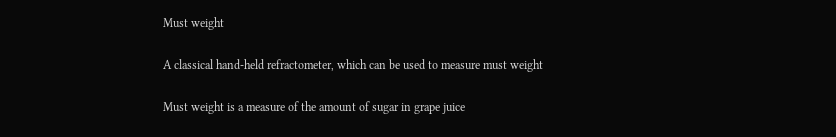Must weight

A classical hand-held refractometer, which can be used to measure must weight

Must weight is a measure of the amount of sugar in grape juice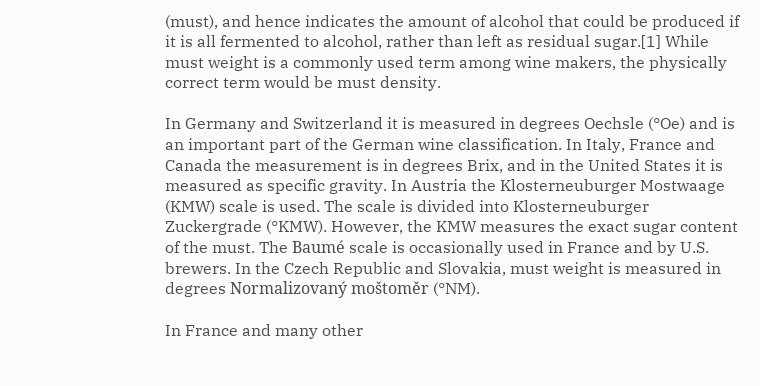(must), and hence indicates the amount of alcohol that could be produced if it is all fermented to alcohol, rather than left as residual sugar.[1] While must weight is a commonly used term among wine makers, the physically correct term would be must density.

In Germany and Switzerland it is measured in degrees Oechsle (°Oe) and is an important part of the German wine classification. In Italy, France and Canada the measurement is in degrees Brix, and in the United States it is measured as specific gravity. In Austria the Klosterneuburger Mostwaage (KMW) scale is used. The scale is divided into Klosterneuburger Zuckergrade (°KMW). However, the KMW measures the exact sugar content of the must. The Baumé scale is occasionally used in France and by U.S. brewers. In the Czech Republic and Slovakia, must weight is measured in degrees Normalizovaný moštoměr (°NM).

In France and many other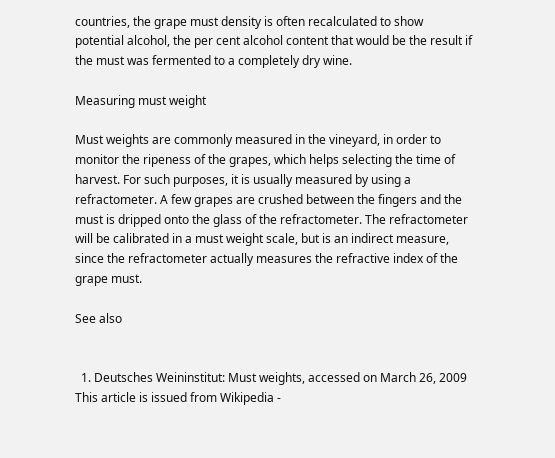countries, the grape must density is often recalculated to show potential alcohol, the per cent alcohol content that would be the result if the must was fermented to a completely dry wine.

Measuring must weight

Must weights are commonly measured in the vineyard, in order to monitor the ripeness of the grapes, which helps selecting the time of harvest. For such purposes, it is usually measured by using a refractometer. A few grapes are crushed between the fingers and the must is dripped onto the glass of the refractometer. The refractometer will be calibrated in a must weight scale, but is an indirect measure, since the refractometer actually measures the refractive index of the grape must.

See also


  1. Deutsches Weininstitut: Must weights, accessed on March 26, 2009
This article is issued from Wikipedia -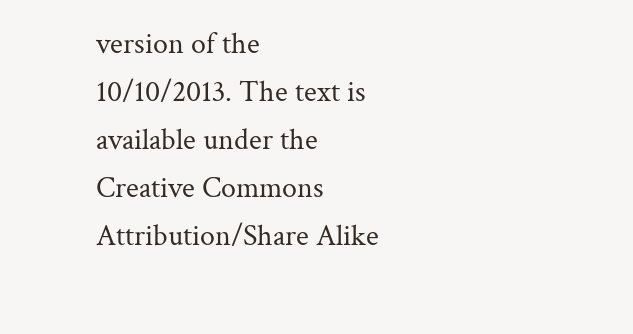version of the 10/10/2013. The text is available under the Creative Commons Attribution/Share Alike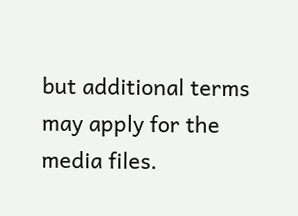but additional terms may apply for the media files.